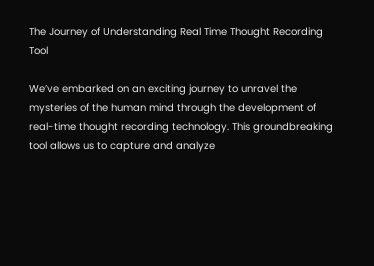The Journey of Understanding Real Time Thought Recording Tool

We’ve embarked on an exciting journey to unravel the mysteries of the human mind through the development of real-time thought recording technology. This groundbreaking tool allows us to capture and analyze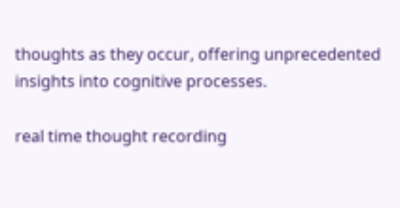thoughts as they occur, offering unprecedented insights into cognitive processes.

real time thought recording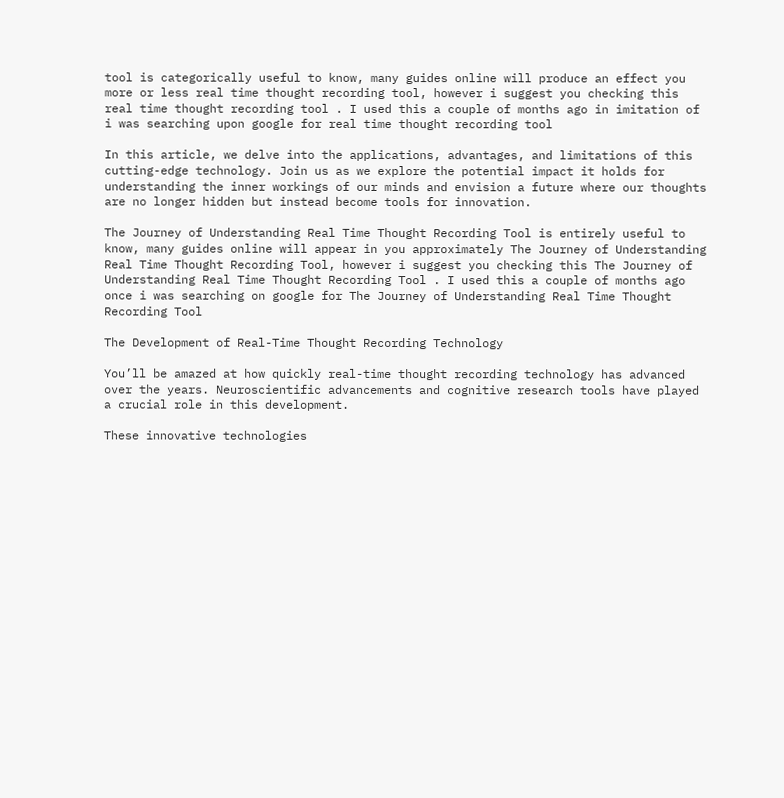tool is categorically useful to know, many guides online will produce an effect you more or less real time thought recording tool, however i suggest you checking this real time thought recording tool . I used this a couple of months ago in imitation of i was searching upon google for real time thought recording tool

In this article, we delve into the applications, advantages, and limitations of this cutting-edge technology. Join us as we explore the potential impact it holds for understanding the inner workings of our minds and envision a future where our thoughts are no longer hidden but instead become tools for innovation.

The Journey of Understanding Real Time Thought Recording Tool is entirely useful to know, many guides online will appear in you approximately The Journey of Understanding Real Time Thought Recording Tool, however i suggest you checking this The Journey of Understanding Real Time Thought Recording Tool . I used this a couple of months ago once i was searching on google for The Journey of Understanding Real Time Thought Recording Tool

The Development of Real-Time Thought Recording Technology

You’ll be amazed at how quickly real-time thought recording technology has advanced over the years. Neuroscientific advancements and cognitive research tools have played a crucial role in this development.

These innovative technologies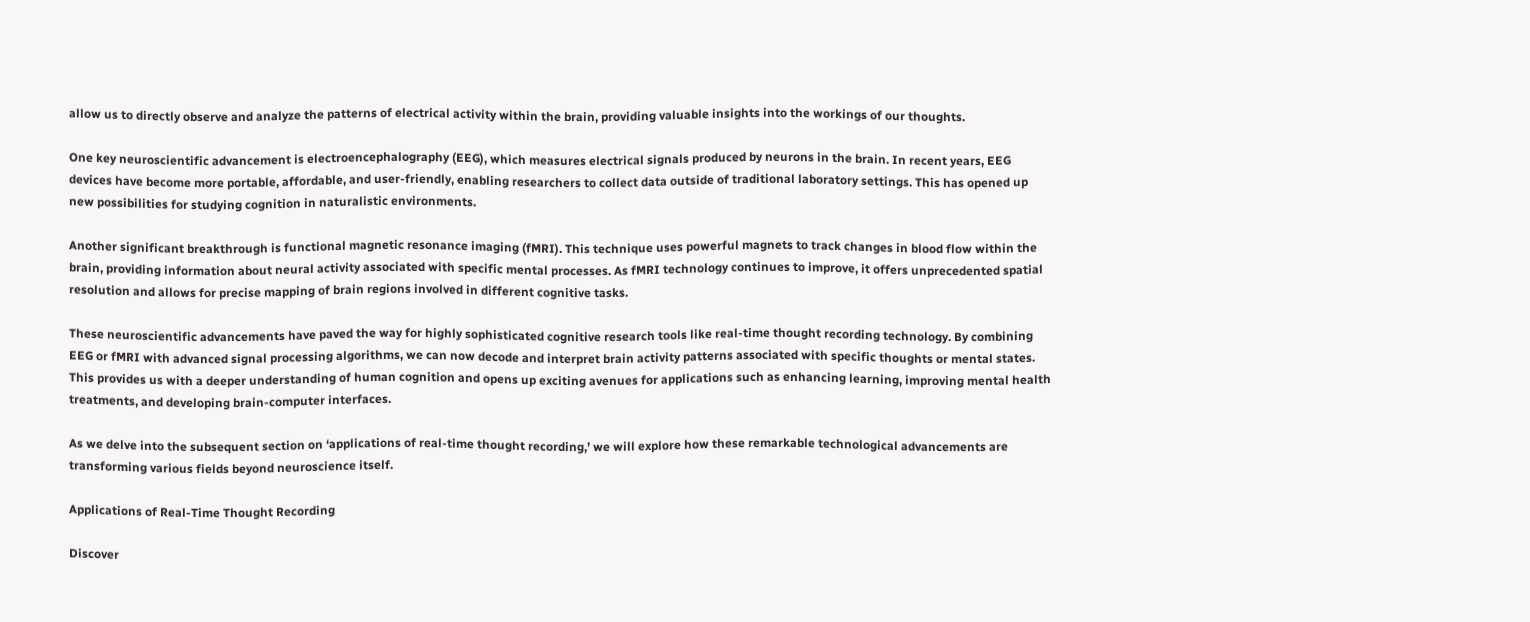allow us to directly observe and analyze the patterns of electrical activity within the brain, providing valuable insights into the workings of our thoughts.

One key neuroscientific advancement is electroencephalography (EEG), which measures electrical signals produced by neurons in the brain. In recent years, EEG devices have become more portable, affordable, and user-friendly, enabling researchers to collect data outside of traditional laboratory settings. This has opened up new possibilities for studying cognition in naturalistic environments.

Another significant breakthrough is functional magnetic resonance imaging (fMRI). This technique uses powerful magnets to track changes in blood flow within the brain, providing information about neural activity associated with specific mental processes. As fMRI technology continues to improve, it offers unprecedented spatial resolution and allows for precise mapping of brain regions involved in different cognitive tasks.

These neuroscientific advancements have paved the way for highly sophisticated cognitive research tools like real-time thought recording technology. By combining EEG or fMRI with advanced signal processing algorithms, we can now decode and interpret brain activity patterns associated with specific thoughts or mental states. This provides us with a deeper understanding of human cognition and opens up exciting avenues for applications such as enhancing learning, improving mental health treatments, and developing brain-computer interfaces.

As we delve into the subsequent section on ‘applications of real-time thought recording,’ we will explore how these remarkable technological advancements are transforming various fields beyond neuroscience itself.

Applications of Real-Time Thought Recording

Discover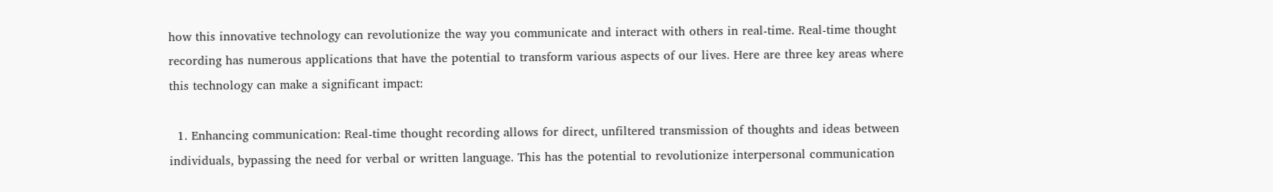how this innovative technology can revolutionize the way you communicate and interact with others in real-time. Real-time thought recording has numerous applications that have the potential to transform various aspects of our lives. Here are three key areas where this technology can make a significant impact:

  1. Enhancing communication: Real-time thought recording allows for direct, unfiltered transmission of thoughts and ideas between individuals, bypassing the need for verbal or written language. This has the potential to revolutionize interpersonal communication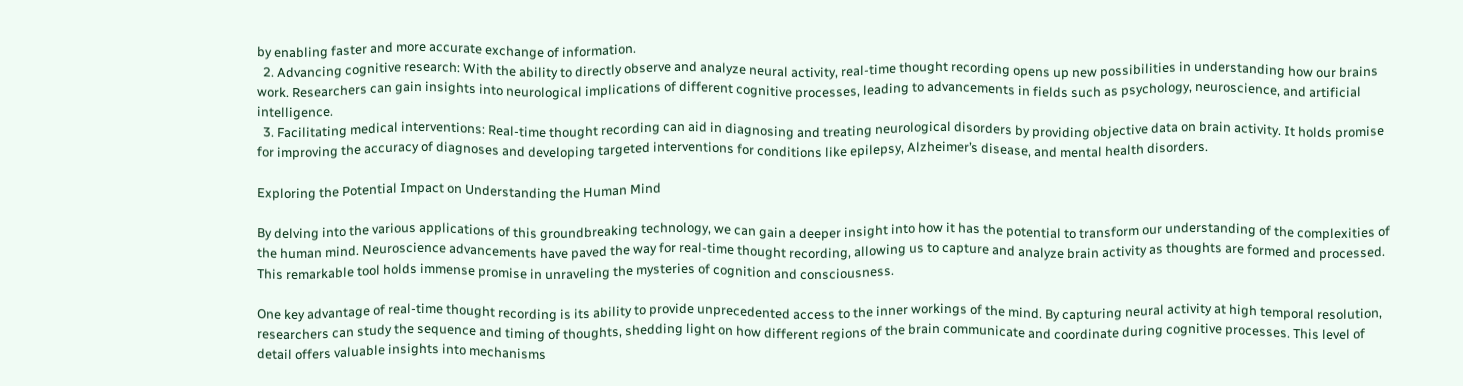by enabling faster and more accurate exchange of information.
  2. Advancing cognitive research: With the ability to directly observe and analyze neural activity, real-time thought recording opens up new possibilities in understanding how our brains work. Researchers can gain insights into neurological implications of different cognitive processes, leading to advancements in fields such as psychology, neuroscience, and artificial intelligence.
  3. Facilitating medical interventions: Real-time thought recording can aid in diagnosing and treating neurological disorders by providing objective data on brain activity. It holds promise for improving the accuracy of diagnoses and developing targeted interventions for conditions like epilepsy, Alzheimer’s disease, and mental health disorders.

Exploring the Potential Impact on Understanding the Human Mind

By delving into the various applications of this groundbreaking technology, we can gain a deeper insight into how it has the potential to transform our understanding of the complexities of the human mind. Neuroscience advancements have paved the way for real-time thought recording, allowing us to capture and analyze brain activity as thoughts are formed and processed. This remarkable tool holds immense promise in unraveling the mysteries of cognition and consciousness.

One key advantage of real-time thought recording is its ability to provide unprecedented access to the inner workings of the mind. By capturing neural activity at high temporal resolution, researchers can study the sequence and timing of thoughts, shedding light on how different regions of the brain communicate and coordinate during cognitive processes. This level of detail offers valuable insights into mechanisms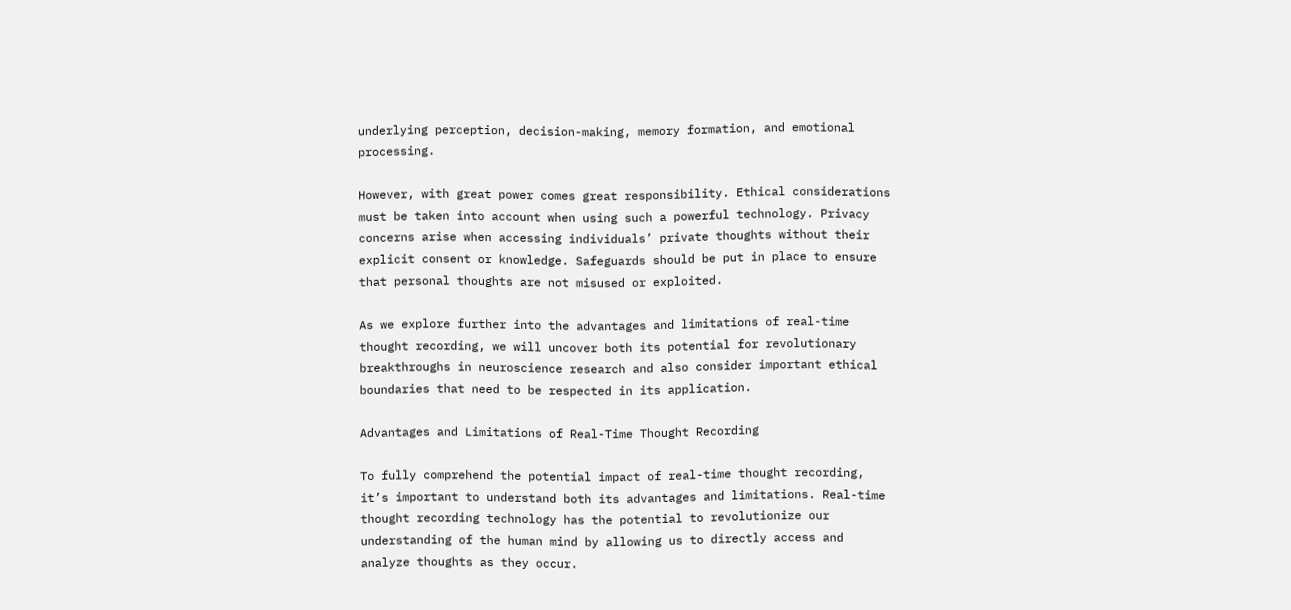underlying perception, decision-making, memory formation, and emotional processing.

However, with great power comes great responsibility. Ethical considerations must be taken into account when using such a powerful technology. Privacy concerns arise when accessing individuals’ private thoughts without their explicit consent or knowledge. Safeguards should be put in place to ensure that personal thoughts are not misused or exploited.

As we explore further into the advantages and limitations of real-time thought recording, we will uncover both its potential for revolutionary breakthroughs in neuroscience research and also consider important ethical boundaries that need to be respected in its application.

Advantages and Limitations of Real-Time Thought Recording

To fully comprehend the potential impact of real-time thought recording, it’s important to understand both its advantages and limitations. Real-time thought recording technology has the potential to revolutionize our understanding of the human mind by allowing us to directly access and analyze thoughts as they occur.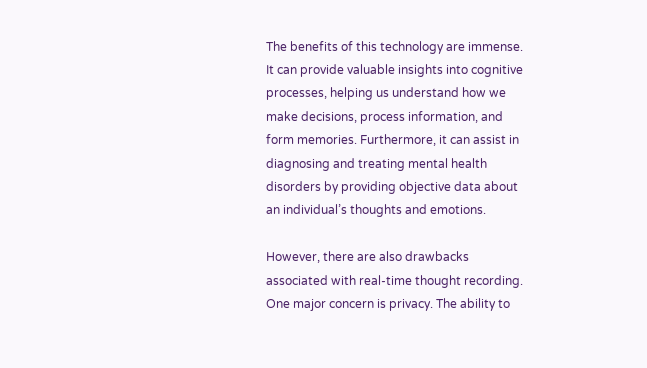The benefits of this technology are immense. It can provide valuable insights into cognitive processes, helping us understand how we make decisions, process information, and form memories. Furthermore, it can assist in diagnosing and treating mental health disorders by providing objective data about an individual’s thoughts and emotions.

However, there are also drawbacks associated with real-time thought recording. One major concern is privacy. The ability to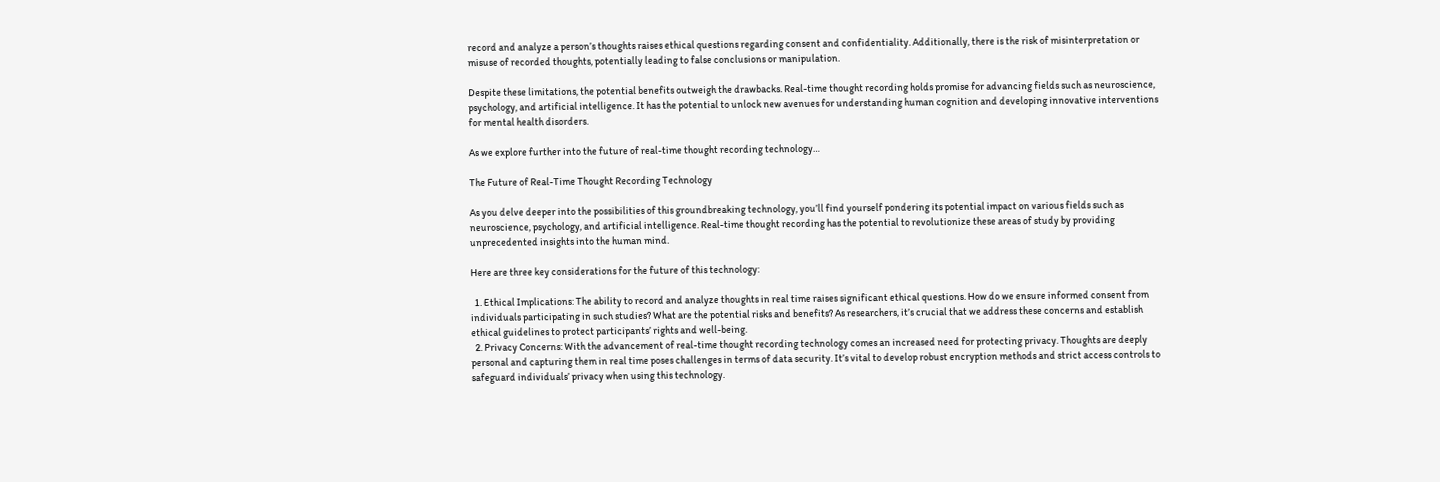record and analyze a person’s thoughts raises ethical questions regarding consent and confidentiality. Additionally, there is the risk of misinterpretation or misuse of recorded thoughts, potentially leading to false conclusions or manipulation.

Despite these limitations, the potential benefits outweigh the drawbacks. Real-time thought recording holds promise for advancing fields such as neuroscience, psychology, and artificial intelligence. It has the potential to unlock new avenues for understanding human cognition and developing innovative interventions for mental health disorders.

As we explore further into the future of real-time thought recording technology…

The Future of Real-Time Thought Recording Technology

As you delve deeper into the possibilities of this groundbreaking technology, you’ll find yourself pondering its potential impact on various fields such as neuroscience, psychology, and artificial intelligence. Real-time thought recording has the potential to revolutionize these areas of study by providing unprecedented insights into the human mind.

Here are three key considerations for the future of this technology:

  1. Ethical Implications: The ability to record and analyze thoughts in real time raises significant ethical questions. How do we ensure informed consent from individuals participating in such studies? What are the potential risks and benefits? As researchers, it’s crucial that we address these concerns and establish ethical guidelines to protect participants’ rights and well-being.
  2. Privacy Concerns: With the advancement of real-time thought recording technology comes an increased need for protecting privacy. Thoughts are deeply personal and capturing them in real time poses challenges in terms of data security. It’s vital to develop robust encryption methods and strict access controls to safeguard individuals’ privacy when using this technology.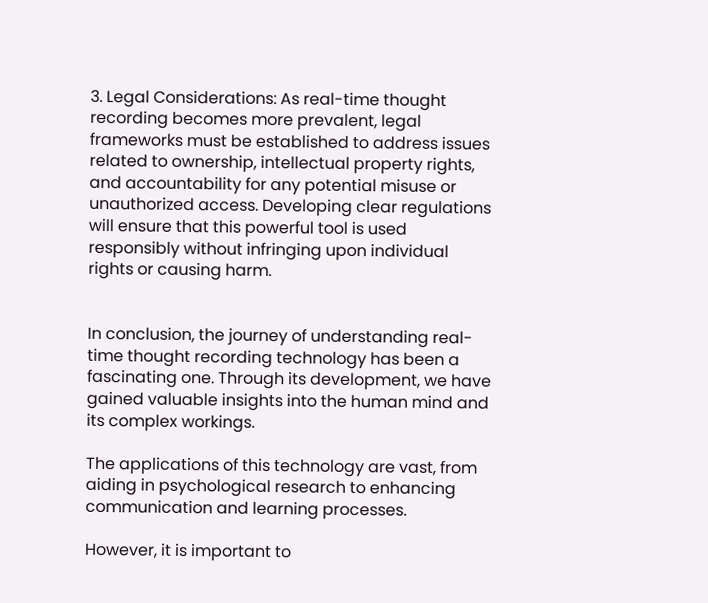3. Legal Considerations: As real-time thought recording becomes more prevalent, legal frameworks must be established to address issues related to ownership, intellectual property rights, and accountability for any potential misuse or unauthorized access. Developing clear regulations will ensure that this powerful tool is used responsibly without infringing upon individual rights or causing harm.


In conclusion, the journey of understanding real-time thought recording technology has been a fascinating one. Through its development, we have gained valuable insights into the human mind and its complex workings.

The applications of this technology are vast, from aiding in psychological research to enhancing communication and learning processes.

However, it is important to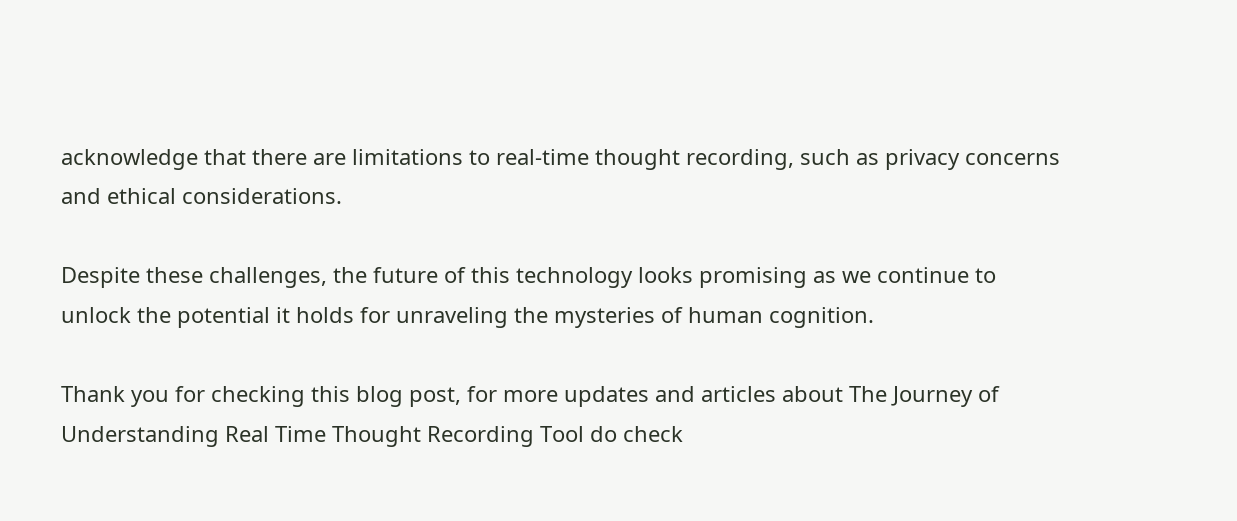acknowledge that there are limitations to real-time thought recording, such as privacy concerns and ethical considerations.

Despite these challenges, the future of this technology looks promising as we continue to unlock the potential it holds for unraveling the mysteries of human cognition.

Thank you for checking this blog post, for more updates and articles about The Journey of Understanding Real Time Thought Recording Tool do check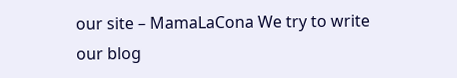our site – MamaLaCona We try to write our blog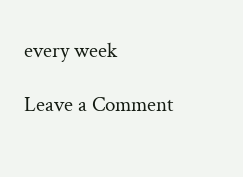every week

Leave a Comment